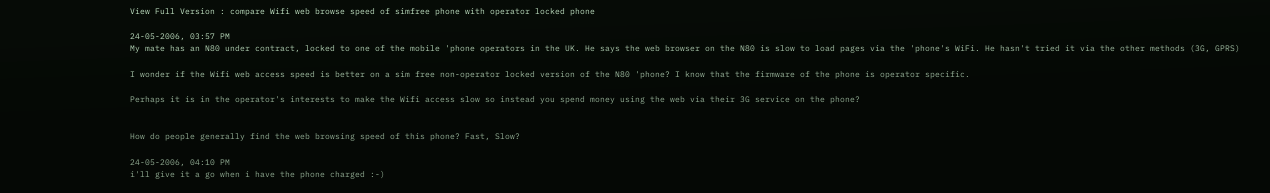View Full Version : compare Wifi web browse speed of simfree phone with operator locked phone

24-05-2006, 03:57 PM
My mate has an N80 under contract, locked to one of the mobile 'phone operators in the UK. He says the web browser on the N80 is slow to load pages via the 'phone's WiFi. He hasn't tried it via the other methods (3G, GPRS)

I wonder if the Wifi web access speed is better on a sim free non-operator locked version of the N80 'phone? I know that the firmware of the phone is operator specific.

Perhaps it is in the operator's interests to make the Wifi access slow so instead you spend money using the web via their 3G service on the phone?


How do people generally find the web browsing speed of this phone? Fast, Slow?

24-05-2006, 04:10 PM
i'll give it a go when i have the phone charged :-)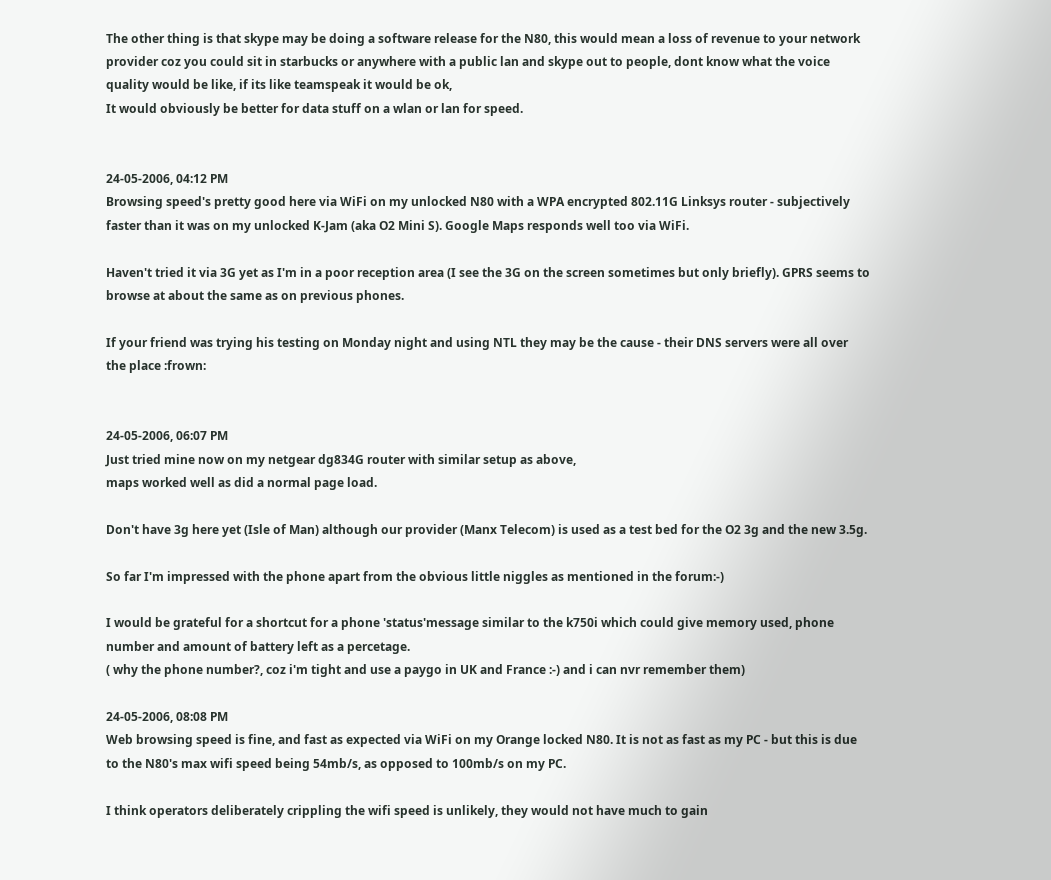The other thing is that skype may be doing a software release for the N80, this would mean a loss of revenue to your network provider coz you could sit in starbucks or anywhere with a public lan and skype out to people, dont know what the voice quality would be like, if its like teamspeak it would be ok,
It would obviously be better for data stuff on a wlan or lan for speed.


24-05-2006, 04:12 PM
Browsing speed's pretty good here via WiFi on my unlocked N80 with a WPA encrypted 802.11G Linksys router - subjectively faster than it was on my unlocked K-Jam (aka O2 Mini S). Google Maps responds well too via WiFi.

Haven't tried it via 3G yet as I'm in a poor reception area (I see the 3G on the screen sometimes but only briefly). GPRS seems to browse at about the same as on previous phones.

If your friend was trying his testing on Monday night and using NTL they may be the cause - their DNS servers were all over the place :frown:


24-05-2006, 06:07 PM
Just tried mine now on my netgear dg834G router with similar setup as above,
maps worked well as did a normal page load.

Don't have 3g here yet (Isle of Man) although our provider (Manx Telecom) is used as a test bed for the O2 3g and the new 3.5g.

So far I'm impressed with the phone apart from the obvious little niggles as mentioned in the forum:-)

I would be grateful for a shortcut for a phone 'status'message similar to the k750i which could give memory used, phone number and amount of battery left as a percetage.
( why the phone number?, coz i'm tight and use a paygo in UK and France :-) and i can nvr remember them)

24-05-2006, 08:08 PM
Web browsing speed is fine, and fast as expected via WiFi on my Orange locked N80. It is not as fast as my PC - but this is due to the N80's max wifi speed being 54mb/s, as opposed to 100mb/s on my PC.

I think operators deliberately crippling the wifi speed is unlikely, they would not have much to gain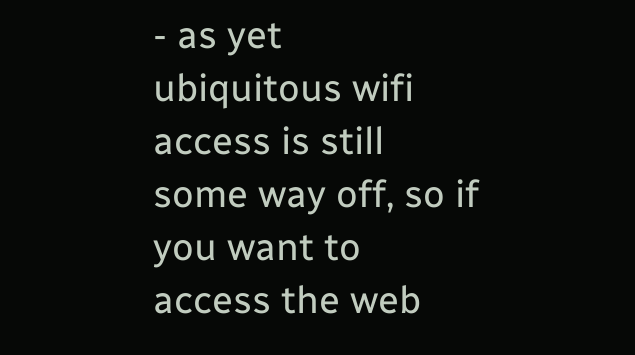- as yet ubiquitous wifi access is still some way off, so if you want to access the web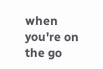when you're on the go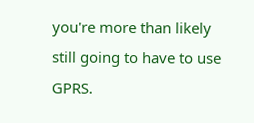you're more than likely still going to have to use GPRS.